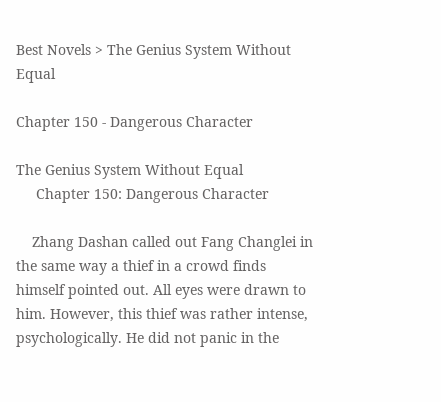Best Novels > The Genius System Without Equal

Chapter 150 - Dangerous Character

The Genius System Without Equal
     Chapter 150: Dangerous Character

    Zhang Dashan called out Fang Changlei in the same way a thief in a crowd finds himself pointed out. All eyes were drawn to him. However, this thief was rather intense, psychologically. He did not panic in the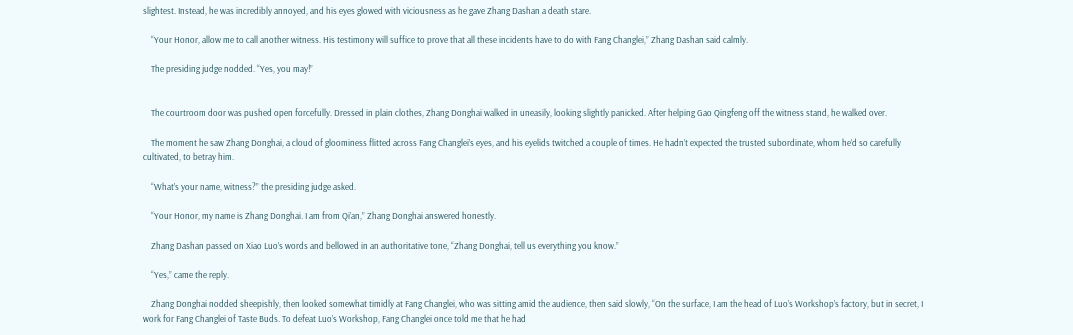slightest. Instead, he was incredibly annoyed, and his eyes glowed with viciousness as he gave Zhang Dashan a death stare.

    “Your Honor, allow me to call another witness. His testimony will suffice to prove that all these incidents have to do with Fang Changlei,” Zhang Dashan said calmly.

    The presiding judge nodded. “Yes, you may!”


    The courtroom door was pushed open forcefully. Dressed in plain clothes, Zhang Donghai walked in uneasily, looking slightly panicked. After helping Gao Qingfeng off the witness stand, he walked over.

    The moment he saw Zhang Donghai, a cloud of gloominess flitted across Fang Changlei’s eyes, and his eyelids twitched a couple of times. He hadn’t expected the trusted subordinate, whom he’d so carefully cultivated, to betray him.

    “What’s your name, witness?” the presiding judge asked.

    “Your Honor, my name is Zhang Donghai. I am from Qi’an,” Zhang Donghai answered honestly.

    Zhang Dashan passed on Xiao Luo’s words and bellowed in an authoritative tone, “Zhang Donghai, tell us everything you know.”

    “Yes,” came the reply.

    Zhang Donghai nodded sheepishly, then looked somewhat timidly at Fang Changlei, who was sitting amid the audience, then said slowly, “On the surface, I am the head of Luo’s Workshop’s factory, but in secret, I work for Fang Changlei of Taste Buds. To defeat Luo’s Workshop, Fang Changlei once told me that he had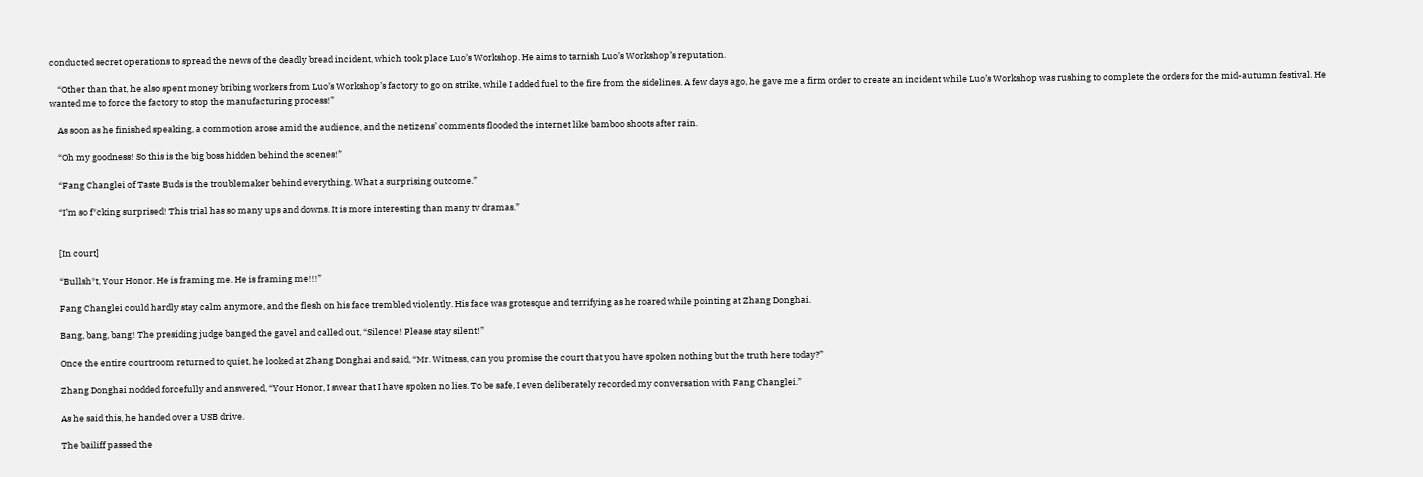conducted secret operations to spread the news of the deadly bread incident, which took place Luo’s Workshop. He aims to tarnish Luo’s Workshop’s reputation.

    “Other than that, he also spent money bribing workers from Luo’s Workshop’s factory to go on strike, while I added fuel to the fire from the sidelines. A few days ago, he gave me a firm order to create an incident while Luo’s Workshop was rushing to complete the orders for the mid-autumn festival. He wanted me to force the factory to stop the manufacturing process!”

    As soon as he finished speaking, a commotion arose amid the audience, and the netizens’ comments flooded the internet like bamboo shoots after rain.

    “Oh my goodness! So this is the big boss hidden behind the scenes!”

    “Fang Changlei of Taste Buds is the troublemaker behind everything. What a surprising outcome.”

    “I’m so f*cking surprised! This trial has so many ups and downs. It is more interesting than many tv dramas.”


    [In court]

    “Bullsh*t, Your Honor. He is framing me. He is framing me!!!”

    Fang Changlei could hardly stay calm anymore, and the flesh on his face trembled violently. His face was grotesque and terrifying as he roared while pointing at Zhang Donghai.

    Bang, bang, bang! The presiding judge banged the gavel and called out, “Silence! Please stay silent!”

    Once the entire courtroom returned to quiet, he looked at Zhang Donghai and said, “Mr. Witness, can you promise the court that you have spoken nothing but the truth here today?”

    Zhang Donghai nodded forcefully and answered, “Your Honor, I swear that I have spoken no lies. To be safe, I even deliberately recorded my conversation with Fang Changlei.”

    As he said this, he handed over a USB drive.

    The bailiff passed the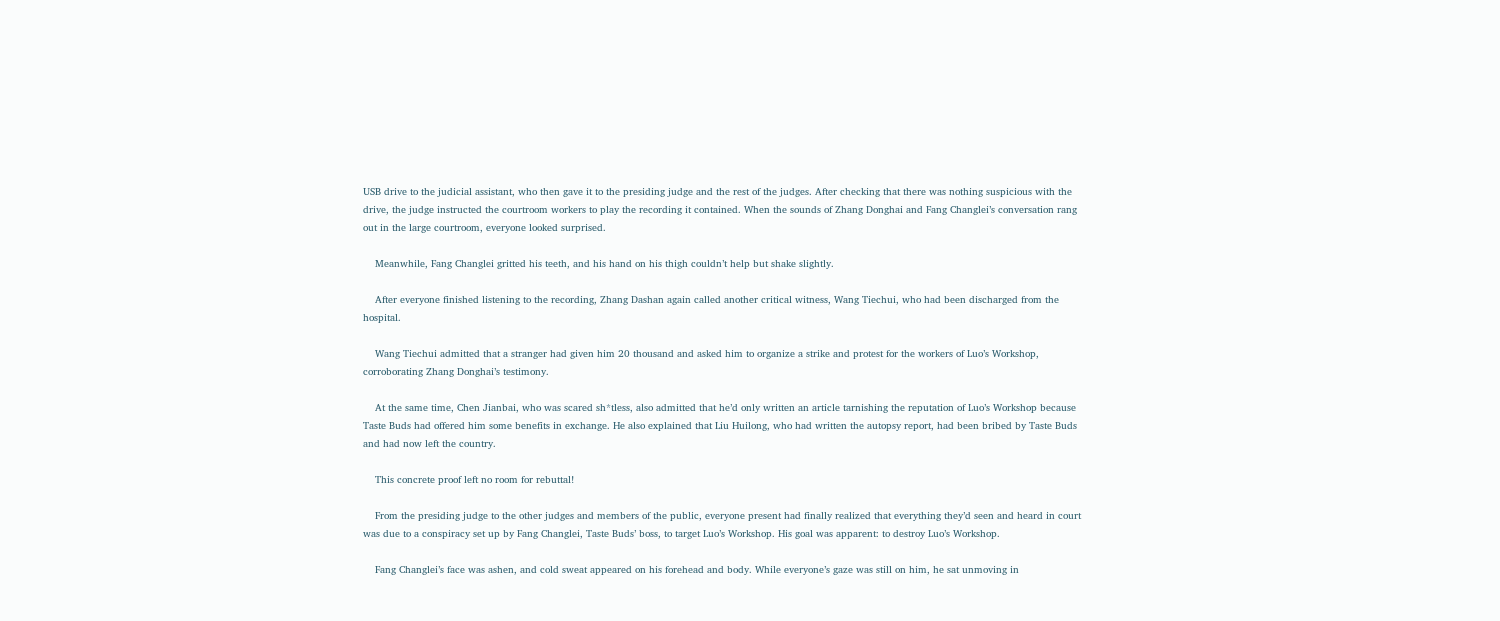USB drive to the judicial assistant, who then gave it to the presiding judge and the rest of the judges. After checking that there was nothing suspicious with the drive, the judge instructed the courtroom workers to play the recording it contained. When the sounds of Zhang Donghai and Fang Changlei’s conversation rang out in the large courtroom, everyone looked surprised.

    Meanwhile, Fang Changlei gritted his teeth, and his hand on his thigh couldn’t help but shake slightly.

    After everyone finished listening to the recording, Zhang Dashan again called another critical witness, Wang Tiechui, who had been discharged from the hospital.

    Wang Tiechui admitted that a stranger had given him 20 thousand and asked him to organize a strike and protest for the workers of Luo’s Workshop, corroborating Zhang Donghai’s testimony.

    At the same time, Chen Jianbai, who was scared sh*tless, also admitted that he’d only written an article tarnishing the reputation of Luo’s Workshop because Taste Buds had offered him some benefits in exchange. He also explained that Liu Huilong, who had written the autopsy report, had been bribed by Taste Buds and had now left the country.

    This concrete proof left no room for rebuttal!

    From the presiding judge to the other judges and members of the public, everyone present had finally realized that everything they’d seen and heard in court was due to a conspiracy set up by Fang Changlei, Taste Buds’ boss, to target Luo’s Workshop. His goal was apparent: to destroy Luo’s Workshop.

    Fang Changlei’s face was ashen, and cold sweat appeared on his forehead and body. While everyone’s gaze was still on him, he sat unmoving in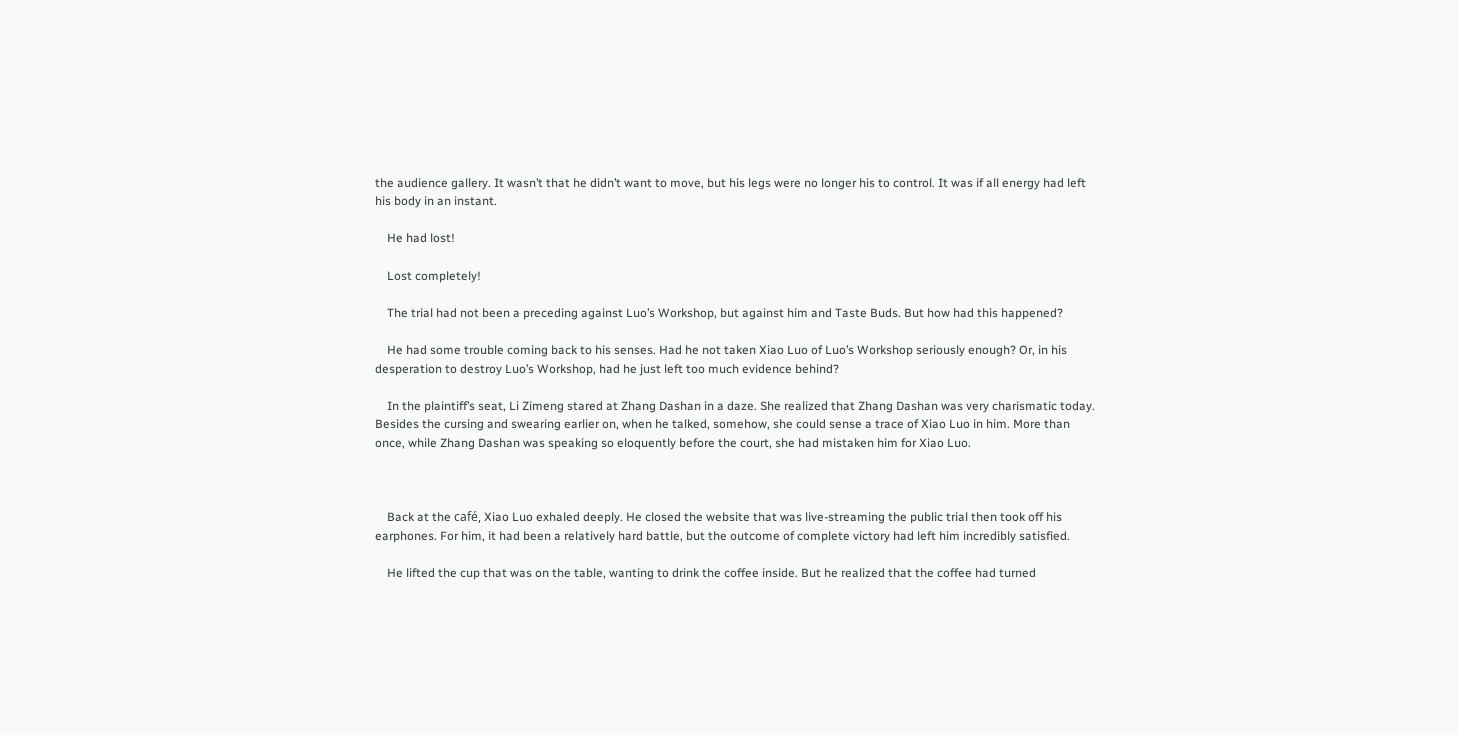the audience gallery. It wasn’t that he didn’t want to move, but his legs were no longer his to control. It was if all energy had left his body in an instant.

    He had lost!

    Lost completely!

    The trial had not been a preceding against Luo’s Workshop, but against him and Taste Buds. But how had this happened?

    He had some trouble coming back to his senses. Had he not taken Xiao Luo of Luo’s Workshop seriously enough? Or, in his desperation to destroy Luo’s Workshop, had he just left too much evidence behind?

    In the plaintiff’s seat, Li Zimeng stared at Zhang Dashan in a daze. She realized that Zhang Dashan was very charismatic today. Besides the cursing and swearing earlier on, when he talked, somehow, she could sense a trace of Xiao Luo in him. More than once, while Zhang Dashan was speaking so eloquently before the court, she had mistaken him for Xiao Luo.



    Back at the café, Xiao Luo exhaled deeply. He closed the website that was live-streaming the public trial then took off his earphones. For him, it had been a relatively hard battle, but the outcome of complete victory had left him incredibly satisfied.

    He lifted the cup that was on the table, wanting to drink the coffee inside. But he realized that the coffee had turned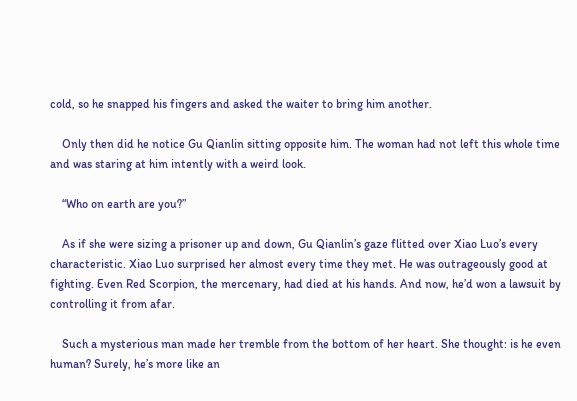cold, so he snapped his fingers and asked the waiter to bring him another.

    Only then did he notice Gu Qianlin sitting opposite him. The woman had not left this whole time and was staring at him intently with a weird look.

    “Who on earth are you?”

    As if she were sizing a prisoner up and down, Gu Qianlin’s gaze flitted over Xiao Luo’s every characteristic. Xiao Luo surprised her almost every time they met. He was outrageously good at fighting. Even Red Scorpion, the mercenary, had died at his hands. And now, he’d won a lawsuit by controlling it from afar.

    Such a mysterious man made her tremble from the bottom of her heart. She thought: is he even human? Surely, he’s more like an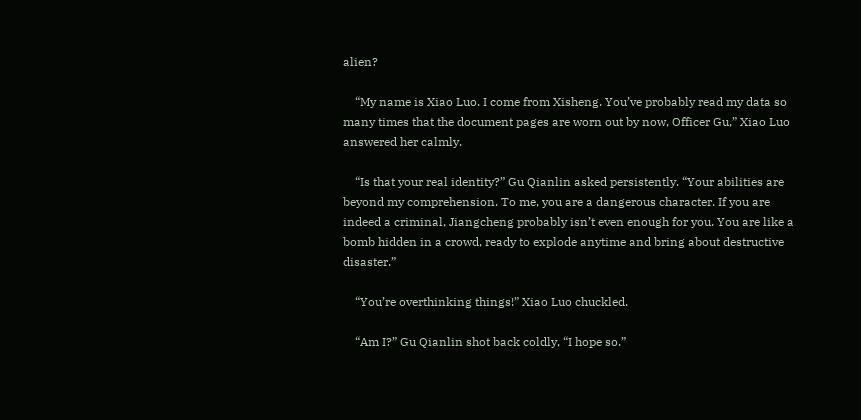alien?

    “My name is Xiao Luo. I come from Xisheng. You’ve probably read my data so many times that the document pages are worn out by now, Officer Gu,” Xiao Luo answered her calmly.

    “Is that your real identity?” Gu Qianlin asked persistently. “Your abilities are beyond my comprehension. To me, you are a dangerous character. If you are indeed a criminal, Jiangcheng probably isn’t even enough for you. You are like a bomb hidden in a crowd, ready to explode anytime and bring about destructive disaster.”

    “You’re overthinking things!” Xiao Luo chuckled.

    “Am I?” Gu Qianlin shot back coldly, “I hope so.”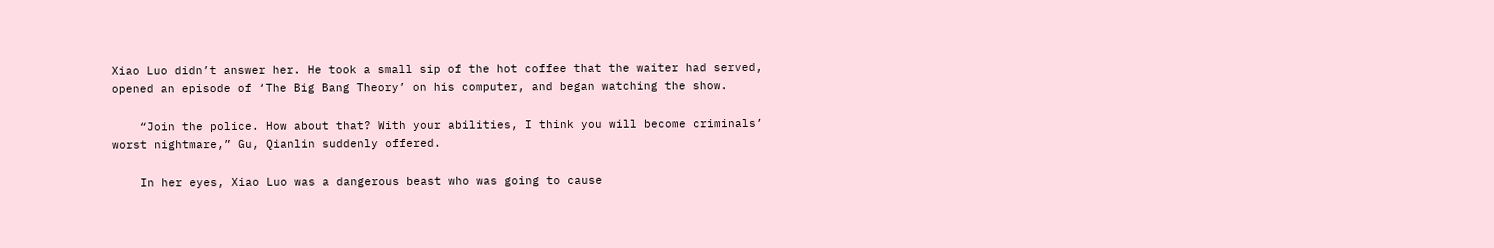Xiao Luo didn’t answer her. He took a small sip of the hot coffee that the waiter had served, opened an episode of ‘The Big Bang Theory’ on his computer, and began watching the show.

    “Join the police. How about that? With your abilities, I think you will become criminals’ worst nightmare,” Gu, Qianlin suddenly offered.

    In her eyes, Xiao Luo was a dangerous beast who was going to cause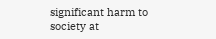significant harm to society at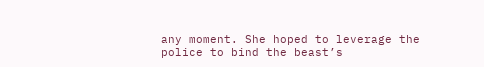any moment. She hoped to leverage the police to bind the beast’s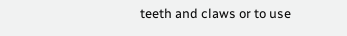teeth and claws or to use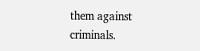them against criminals.